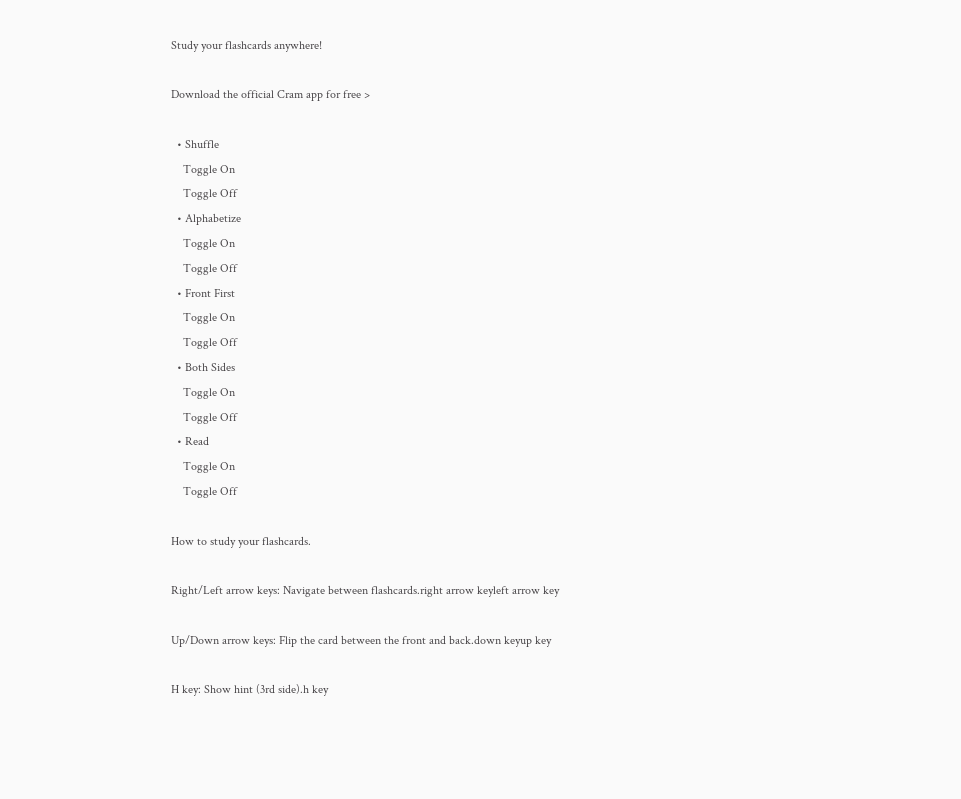Study your flashcards anywhere!

Download the official Cram app for free >

  • Shuffle
    Toggle On
    Toggle Off
  • Alphabetize
    Toggle On
    Toggle Off
  • Front First
    Toggle On
    Toggle Off
  • Both Sides
    Toggle On
    Toggle Off
  • Read
    Toggle On
    Toggle Off

How to study your flashcards.

Right/Left arrow keys: Navigate between flashcards.right arrow keyleft arrow key

Up/Down arrow keys: Flip the card between the front and back.down keyup key

H key: Show hint (3rd side).h key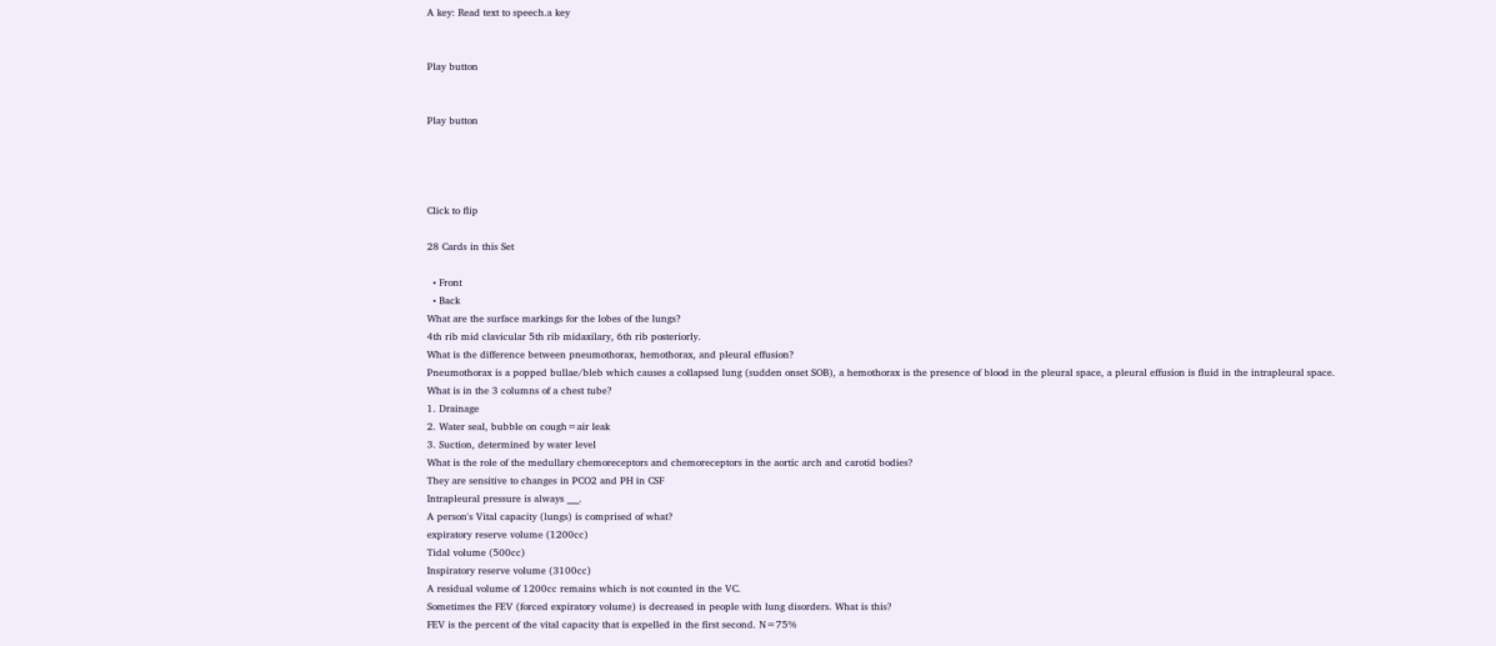A key: Read text to speech.a key


Play button


Play button




Click to flip

28 Cards in this Set

  • Front
  • Back
What are the surface markings for the lobes of the lungs?
4th rib mid clavicular 5th rib midaxilary, 6th rib posteriorly.
What is the difference between pneumothorax, hemothorax, and pleural effusion?
Pneumothorax is a popped bullae/bleb which causes a collapsed lung (sudden onset SOB), a hemothorax is the presence of blood in the pleural space, a pleural effusion is fluid in the intrapleural space.
What is in the 3 columns of a chest tube?
1. Drainage
2. Water seal, bubble on cough=air leak
3. Suction, determined by water level
What is the role of the medullary chemoreceptors and chemoreceptors in the aortic arch and carotid bodies?
They are sensitive to changes in PCO2 and PH in CSF
Intrapleural pressure is always ___.
A person's Vital capacity (lungs) is comprised of what?
expiratory reserve volume (1200cc)
Tidal volume (500cc)
Inspiratory reserve volume (3100cc)
A residual volume of 1200cc remains which is not counted in the VC.
Sometimes the FEV (forced expiratory volume) is decreased in people with lung disorders. What is this?
FEV is the percent of the vital capacity that is expelled in the first second. N=75%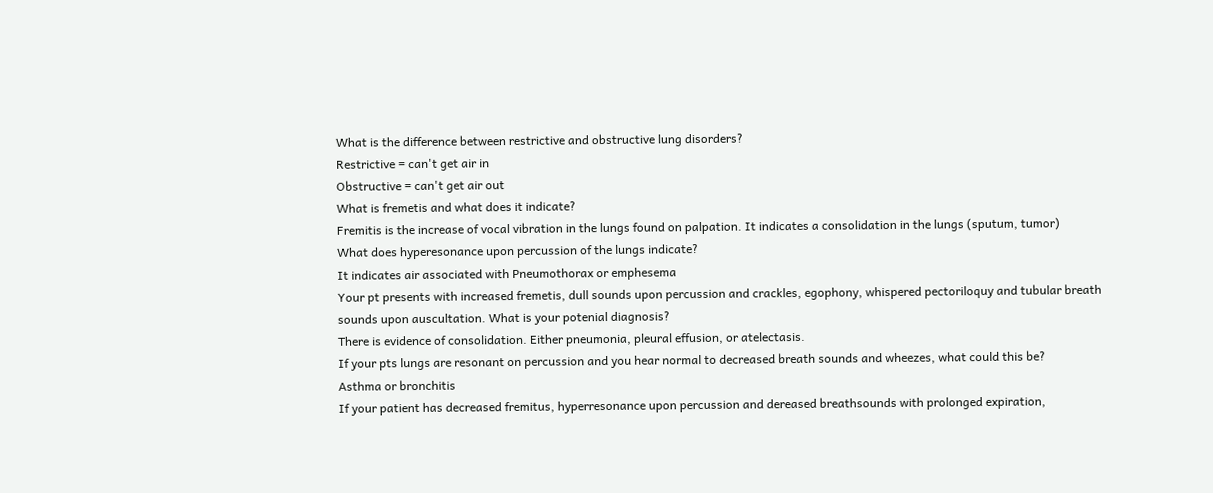What is the difference between restrictive and obstructive lung disorders?
Restrictive = can't get air in
Obstructive = can't get air out
What is fremetis and what does it indicate?
Fremitis is the increase of vocal vibration in the lungs found on palpation. It indicates a consolidation in the lungs (sputum, tumor)
What does hyperesonance upon percussion of the lungs indicate?
It indicates air associated with Pneumothorax or emphesema
Your pt presents with increased fremetis, dull sounds upon percussion and crackles, egophony, whispered pectoriloquy and tubular breath sounds upon auscultation. What is your potenial diagnosis?
There is evidence of consolidation. Either pneumonia, pleural effusion, or atelectasis.
If your pts lungs are resonant on percussion and you hear normal to decreased breath sounds and wheezes, what could this be?
Asthma or bronchitis
If your patient has decreased fremitus, hyperresonance upon percussion and dereased breathsounds with prolonged expiration,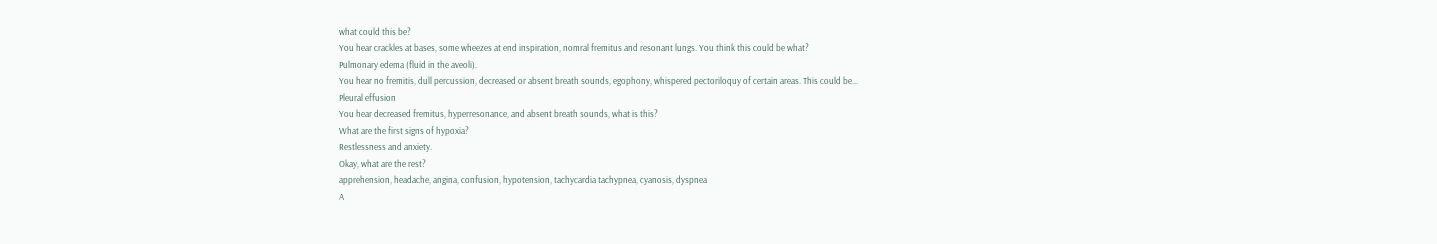what could this be?
You hear crackles at bases, some wheezes at end inspiration, nomral fremitus and resonant lungs. You think this could be what?
Pulmonary edema (fluid in the aveoli).
You hear no fremitis, dull percussion, decreased or absent breath sounds, egophony, whispered pectoriloquy of certain areas. This could be...
Pleural effusion
You hear decreased fremitus, hyperresonance, and absent breath sounds, what is this?
What are the first signs of hypoxia?
Restlessness and anxiety.
Okay, what are the rest?
apprehension, headache, angina, confusion, hypotension, tachycardia tachypnea, cyanosis, dyspnea
A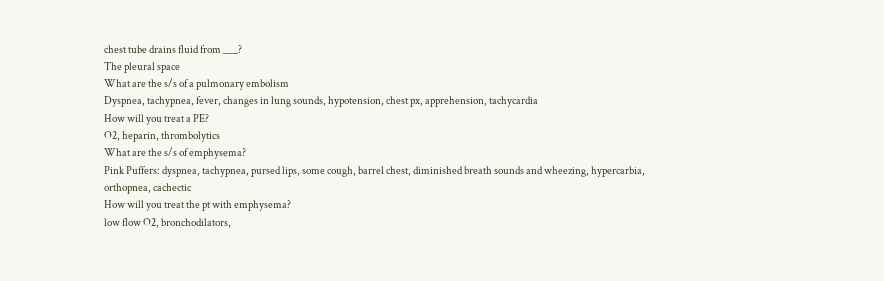chest tube drains fluid from ___?
The pleural space
What are the s/s of a pulmonary embolism
Dyspnea, tachypnea, fever, changes in lung sounds, hypotension, chest px, apprehension, tachycardia
How will you treat a PE?
O2, heparin, thrombolytics
What are the s/s of emphysema?
Pink Puffers: dyspnea, tachypnea, pursed lips, some cough, barrel chest, diminished breath sounds and wheezing, hypercarbia, orthopnea, cachectic
How will you treat the pt with emphysema?
low flow O2, bronchodilators,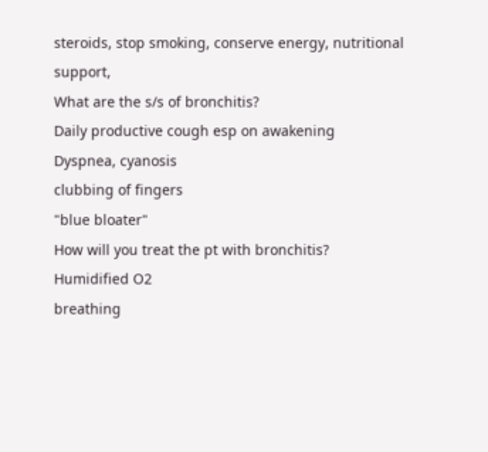steroids, stop smoking, conserve energy, nutritional support,
What are the s/s of bronchitis?
Daily productive cough esp on awakening
Dyspnea, cyanosis
clubbing of fingers
"blue bloater"
How will you treat the pt with bronchitis?
Humidified O2
breathing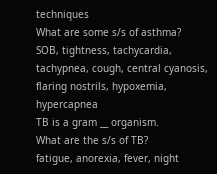techniques
What are some s/s of asthma?
SOB, tightness, tachycardia, tachypnea, cough, central cyanosis, flaring nostrils, hypoxemia, hypercapnea
TB is a gram __ organism.
What are the s/s of TB?
fatigue, anorexia, fever, night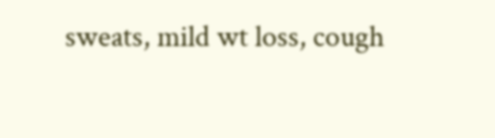sweats, mild wt loss, cough